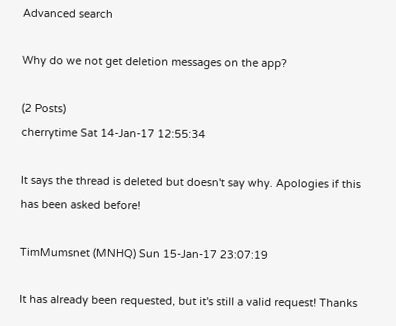Advanced search

Why do we not get deletion messages on the app?

(2 Posts)
cherrytime Sat 14-Jan-17 12:55:34

It says the thread is deleted but doesn't say why. Apologies if this has been asked before!

TimMumsnet (MNHQ) Sun 15-Jan-17 23:07:19

It has already been requested, but it's still a valid request! Thanks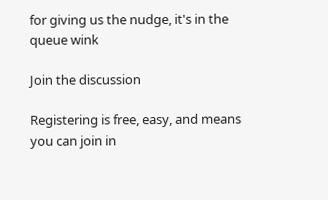for giving us the nudge, it's in the queue wink

Join the discussion

Registering is free, easy, and means you can join in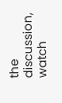the discussion, watch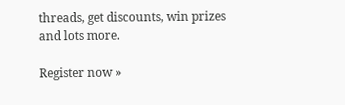threads, get discounts, win prizes and lots more.

Register now »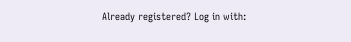Already registered? Log in with: